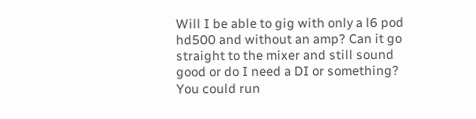Will I be able to gig with only a l6 pod hd500 and without an amp? Can it go straight to the mixer and still sound good or do I need a DI or something?
You could run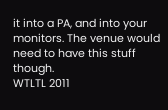it into a PA, and into your monitors. The venue would need to have this stuff though.
WTLTL 2011